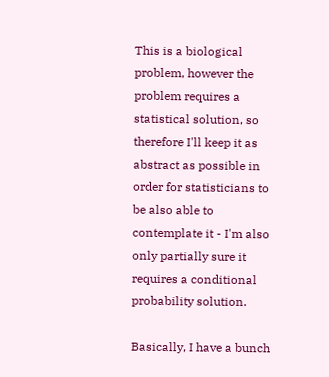This is a biological problem, however the problem requires a statistical solution, so therefore I'll keep it as abstract as possible in order for statisticians to be also able to contemplate it - I'm also only partially sure it requires a conditional probability solution.

Basically, I have a bunch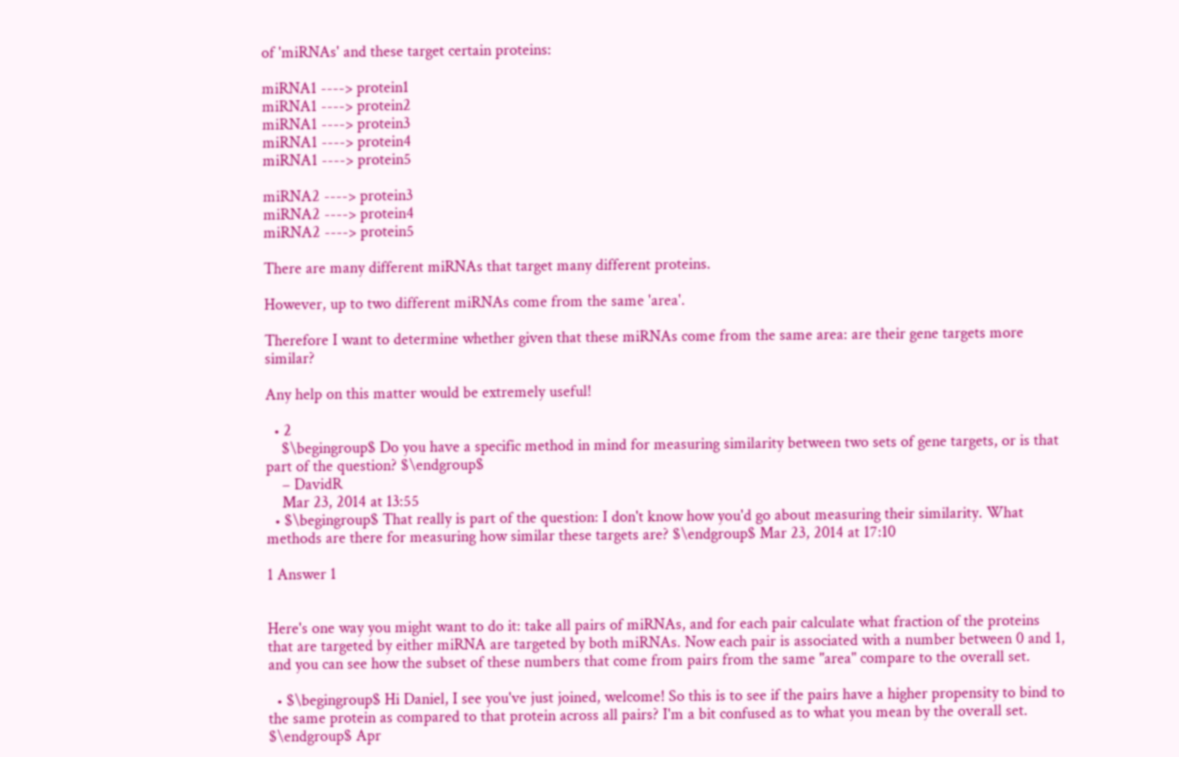of 'miRNAs' and these target certain proteins:

miRNA1 ----> protein1
miRNA1 ----> protein2
miRNA1 ----> protein3
miRNA1 ----> protein4
miRNA1 ----> protein5

miRNA2 ----> protein3
miRNA2 ----> protein4
miRNA2 ----> protein5

There are many different miRNAs that target many different proteins.

However, up to two different miRNAs come from the same 'area'.

Therefore I want to determine whether given that these miRNAs come from the same area: are their gene targets more similar?

Any help on this matter would be extremely useful!

  • 2
    $\begingroup$ Do you have a specific method in mind for measuring similarity between two sets of gene targets, or is that part of the question? $\endgroup$
    – DavidR
    Mar 23, 2014 at 13:55
  • $\begingroup$ That really is part of the question: I don't know how you'd go about measuring their similarity. What methods are there for measuring how similar these targets are? $\endgroup$ Mar 23, 2014 at 17:10

1 Answer 1


Here's one way you might want to do it: take all pairs of miRNAs, and for each pair calculate what fraction of the proteins that are targeted by either miRNA are targeted by both miRNAs. Now each pair is associated with a number between 0 and 1, and you can see how the subset of these numbers that come from pairs from the same "area" compare to the overall set.

  • $\begingroup$ Hi Daniel, I see you've just joined, welcome! So this is to see if the pairs have a higher propensity to bind to the same protein as compared to that protein across all pairs? I'm a bit confused as to what you mean by the overall set. $\endgroup$ Apr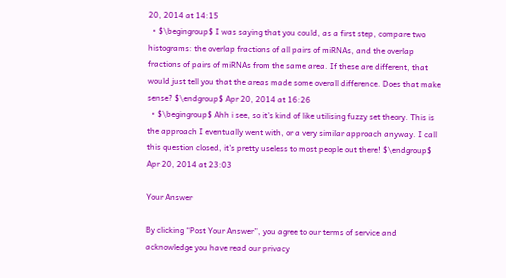20, 2014 at 14:15
  • $\begingroup$ I was saying that you could, as a first step, compare two histograms: the overlap fractions of all pairs of miRNAs, and the overlap fractions of pairs of miRNAs from the same area. If these are different, that would just tell you that the areas made some overall difference. Does that make sense? $\endgroup$ Apr 20, 2014 at 16:26
  • $\begingroup$ Ahh i see, so it's kind of like utilising fuzzy set theory. This is the approach I eventually went with, or a very similar approach anyway. I call this question closed, it's pretty useless to most people out there! $\endgroup$ Apr 20, 2014 at 23:03

Your Answer

By clicking “Post Your Answer”, you agree to our terms of service and acknowledge you have read our privacy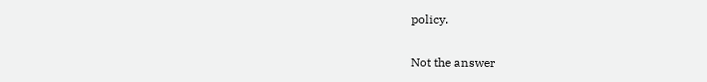policy.

Not the answer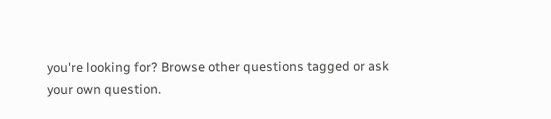you're looking for? Browse other questions tagged or ask your own question.